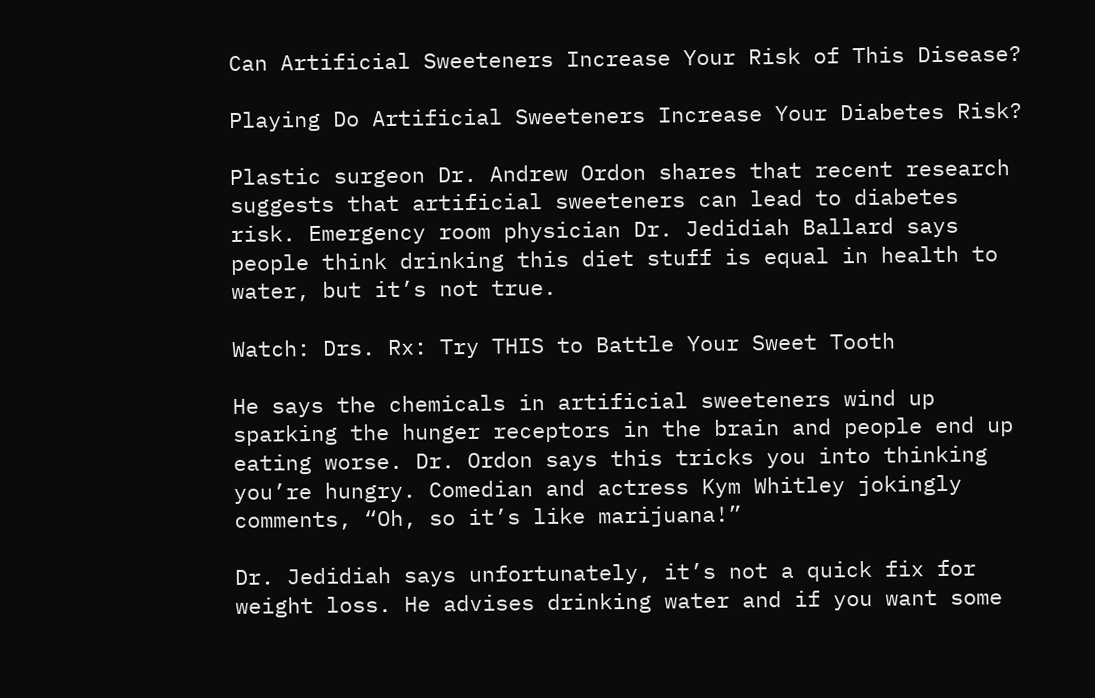Can Artificial Sweeteners Increase Your Risk of This Disease?

Playing Do Artificial Sweeteners Increase Your Diabetes Risk?

Plastic surgeon Dr. Andrew Ordon shares that recent research suggests that artificial sweeteners can lead to diabetes risk. Emergency room physician Dr. Jedidiah Ballard says people think drinking this diet stuff is equal in health to water, but it’s not true.

Watch: Drs. Rx: Try THIS to Battle Your Sweet Tooth

He says the chemicals in artificial sweeteners wind up sparking the hunger receptors in the brain and people end up eating worse. Dr. Ordon says this tricks you into thinking you’re hungry. Comedian and actress Kym Whitley jokingly comments, “Oh, so it’s like marijuana!”

Dr. Jedidiah says unfortunately, it’s not a quick fix for weight loss. He advises drinking water and if you want some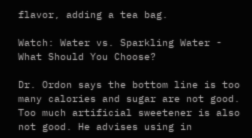flavor, adding a tea bag.

Watch: Water vs. Sparkling Water - What Should You Choose?

Dr. Ordon says the bottom line is too many calories and sugar are not good. Too much artificial sweetener is also not good. He advises using in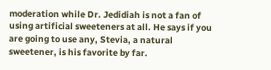moderation while Dr. Jedidiah is not a fan of using artificial sweeteners at all. He says if you are going to use any, Stevia, a natural sweetener, is his favorite by far.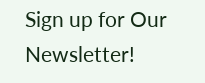Sign up for Our Newsletter!